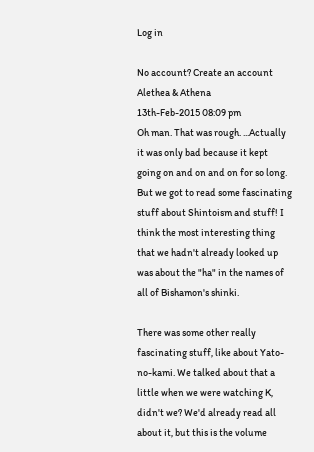Log in

No account? Create an account
Alethea & Athena
13th-Feb-2015 08:09 pm
Oh man. That was rough. ...Actually it was only bad because it kept going on and on and on for so long. But we got to read some fascinating stuff about Shintoism and stuff! I think the most interesting thing that we hadn't already looked up was about the "ha" in the names of all of Bishamon's shinki.

There was some other really fascinating stuff, like about Yato-no-kami. We talked about that a little when we were watching K, didn't we? We'd already read all about it, but this is the volume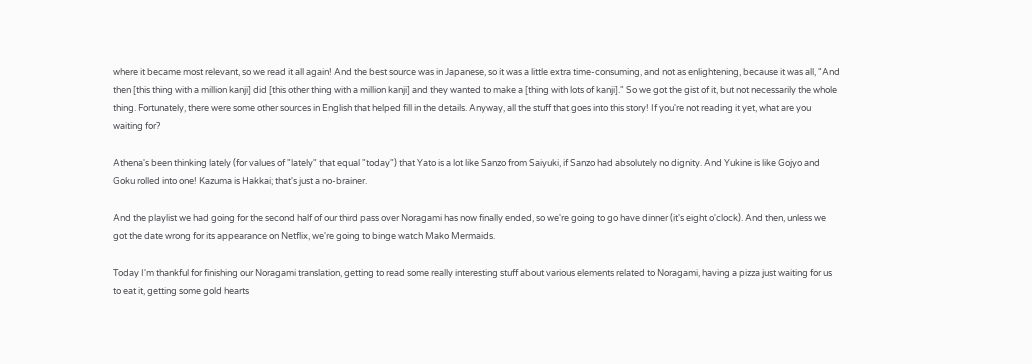where it became most relevant, so we read it all again! And the best source was in Japanese, so it was a little extra time-consuming, and not as enlightening, because it was all, "And then [this thing with a million kanji] did [this other thing with a million kanji] and they wanted to make a [thing with lots of kanji]." So we got the gist of it, but not necessarily the whole thing. Fortunately, there were some other sources in English that helped fill in the details. Anyway, all the stuff that goes into this story! If you're not reading it yet, what are you waiting for?

Athena's been thinking lately (for values of "lately" that equal "today") that Yato is a lot like Sanzo from Saiyuki, if Sanzo had absolutely no dignity. And Yukine is like Gojyo and Goku rolled into one! Kazuma is Hakkai; that's just a no-brainer.

And the playlist we had going for the second half of our third pass over Noragami has now finally ended, so we're going to go have dinner (it's eight o'clock). And then, unless we got the date wrong for its appearance on Netflix, we're going to binge watch Mako Mermaids.

Today I'm thankful for finishing our Noragami translation, getting to read some really interesting stuff about various elements related to Noragami, having a pizza just waiting for us to eat it, getting some gold hearts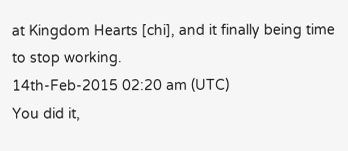at Kingdom Hearts [chi], and it finally being time to stop working.
14th-Feb-2015 02:20 am (UTC)
You did it,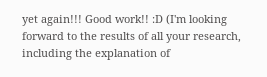yet again!!! Good work!! :D (I'm looking forward to the results of all your research, including the explanation of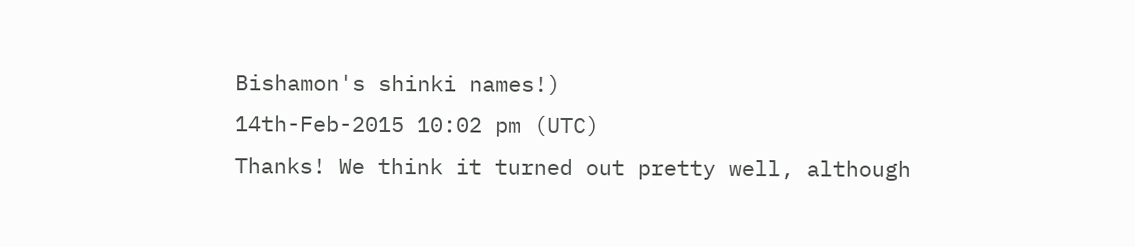Bishamon's shinki names!)
14th-Feb-2015 10:02 pm (UTC)
Thanks! We think it turned out pretty well, although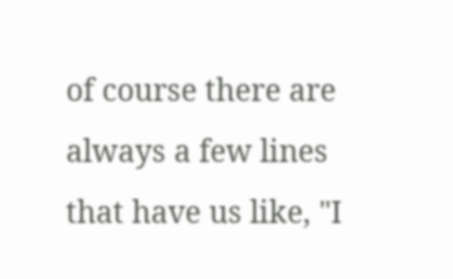of course there are always a few lines that have us like, "I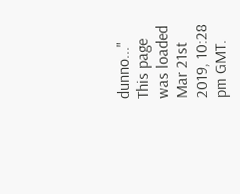dunno..."
This page was loaded Mar 21st 2019, 10:28 pm GMT.